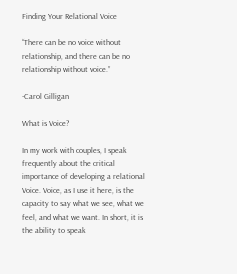Finding Your Relational Voice

“There can be no voice without relationship, and there can be no relationship without voice.”

-Carol Gilligan

What is Voice?

In my work with couples, I speak frequently about the critical importance of developing a relational Voice. Voice, as I use it here, is the capacity to say what we see, what we feel, and what we want. In short, it is the ability to speak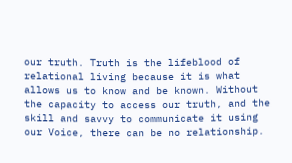our truth. Truth is the lifeblood of relational living because it is what allows us to know and be known. Without the capacity to access our truth, and the skill and savvy to communicate it using our Voice, there can be no relationship.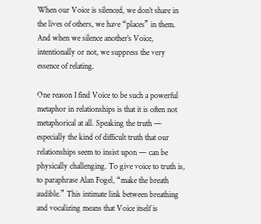When our Voice is silenced, we don’t share in the lives of others, we have “places” in them. And when we silence another’s Voice, intentionally or not, we suppress the very essence of relating.

One reason I find Voice to be such a powerful metaphor in relationships is that it is often not metaphorical at all. Speaking the truth — especially the kind of difficult truth that our relationships seem to insist upon — can be physically challenging. To give voice to truth is, to paraphrase Alan Fogel, “make the breath audible.” This intimate link between breathing and vocalizing means that Voice itself is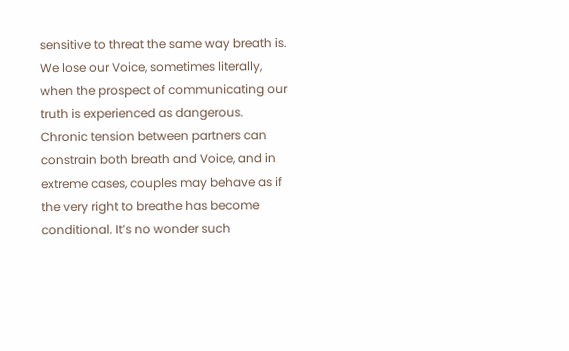sensitive to threat the same way breath is. We lose our Voice, sometimes literally, when the prospect of communicating our truth is experienced as dangerous. Chronic tension between partners can constrain both breath and Voice, and in extreme cases, couples may behave as if the very right to breathe has become conditional. It’s no wonder such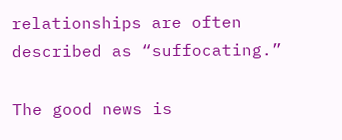relationships are often described as “suffocating.”

The good news is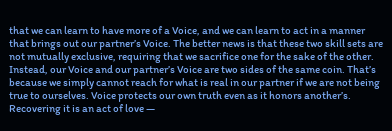that we can learn to have more of a Voice, and we can learn to act in a manner that brings out our partner’s Voice. The better news is that these two skill sets are not mutually exclusive, requiring that we sacrifice one for the sake of the other. Instead, our Voice and our partner’s Voice are two sides of the same coin. That’s because we simply cannot reach for what is real in our partner if we are not being true to ourselves. Voice protects our own truth even as it honors another’s. Recovering it is an act of love —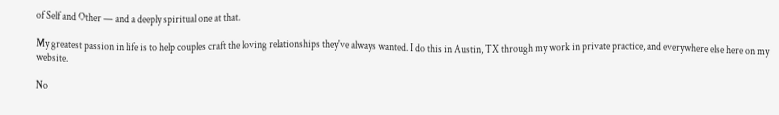of Self and Other — and a deeply spiritual one at that.

My greatest passion in life is to help couples craft the loving relationships they've always wanted. I do this in Austin, TX through my work in private practice, and everywhere else here on my website.

No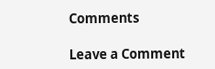Comments

Leave a Comment